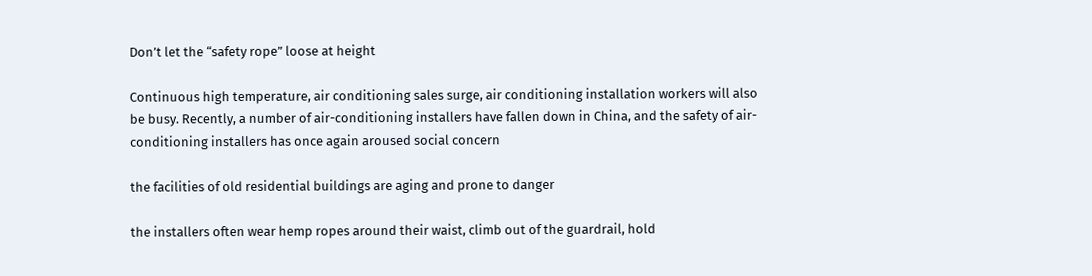Don’t let the “safety rope” loose at height

Continuous high temperature, air conditioning sales surge, air conditioning installation workers will also be busy. Recently, a number of air-conditioning installers have fallen down in China, and the safety of air-conditioning installers has once again aroused social concern

the facilities of old residential buildings are aging and prone to danger

the installers often wear hemp ropes around their waist, climb out of the guardrail, hold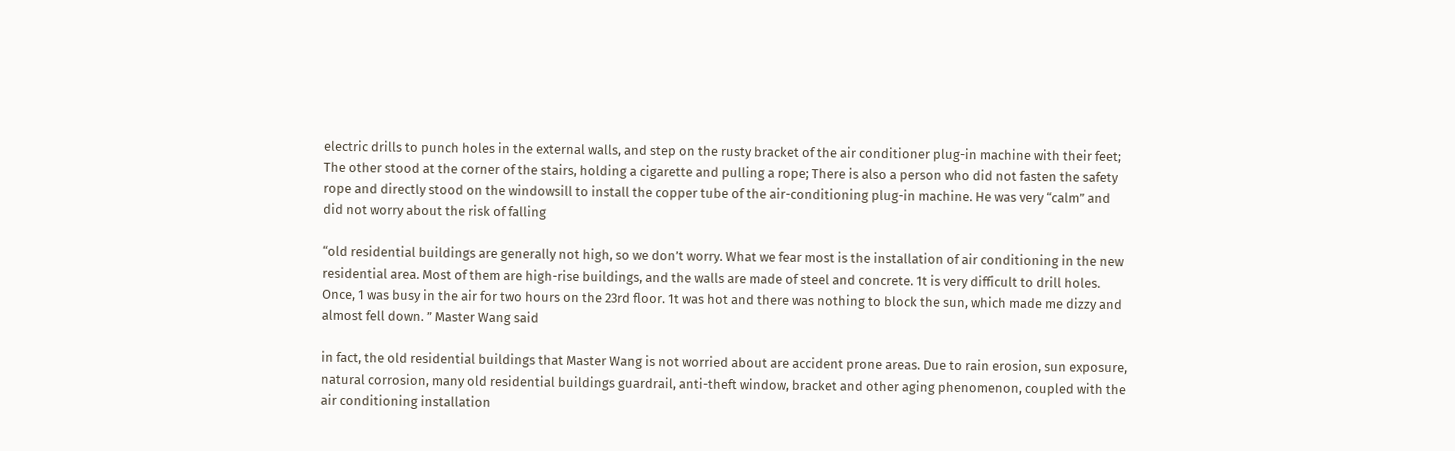electric drills to punch holes in the external walls, and step on the rusty bracket of the air conditioner plug-in machine with their feet; The other stood at the corner of the stairs, holding a cigarette and pulling a rope; There is also a person who did not fasten the safety rope and directly stood on the windowsill to install the copper tube of the air-conditioning plug-in machine. He was very “calm” and did not worry about the risk of falling

“old residential buildings are generally not high, so we don’t worry. What we fear most is the installation of air conditioning in the new residential area. Most of them are high-rise buildings, and the walls are made of steel and concrete. 1t is very difficult to drill holes. Once, 1 was busy in the air for two hours on the 23rd floor. 1t was hot and there was nothing to block the sun, which made me dizzy and almost fell down. ” Master Wang said

in fact, the old residential buildings that Master Wang is not worried about are accident prone areas. Due to rain erosion, sun exposure, natural corrosion, many old residential buildings guardrail, anti-theft window, bracket and other aging phenomenon, coupled with the air conditioning installation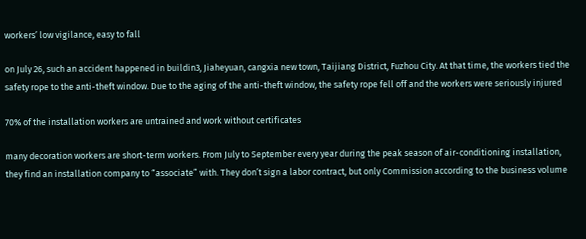workers’ low vigilance, easy to fall

on July 26, such an accident happened in buildin3, Jiaheyuan, cangxia new town, Taijiang District, Fuzhou City. At that time, the workers tied the safety rope to the anti-theft window. Due to the aging of the anti-theft window, the safety rope fell off and the workers were seriously injured

70% of the installation workers are untrained and work without certificates

many decoration workers are short-term workers. From July to September every year during the peak season of air-conditioning installation, they find an installation company to “associate” with. They don’t sign a labor contract, but only Commission according to the business volume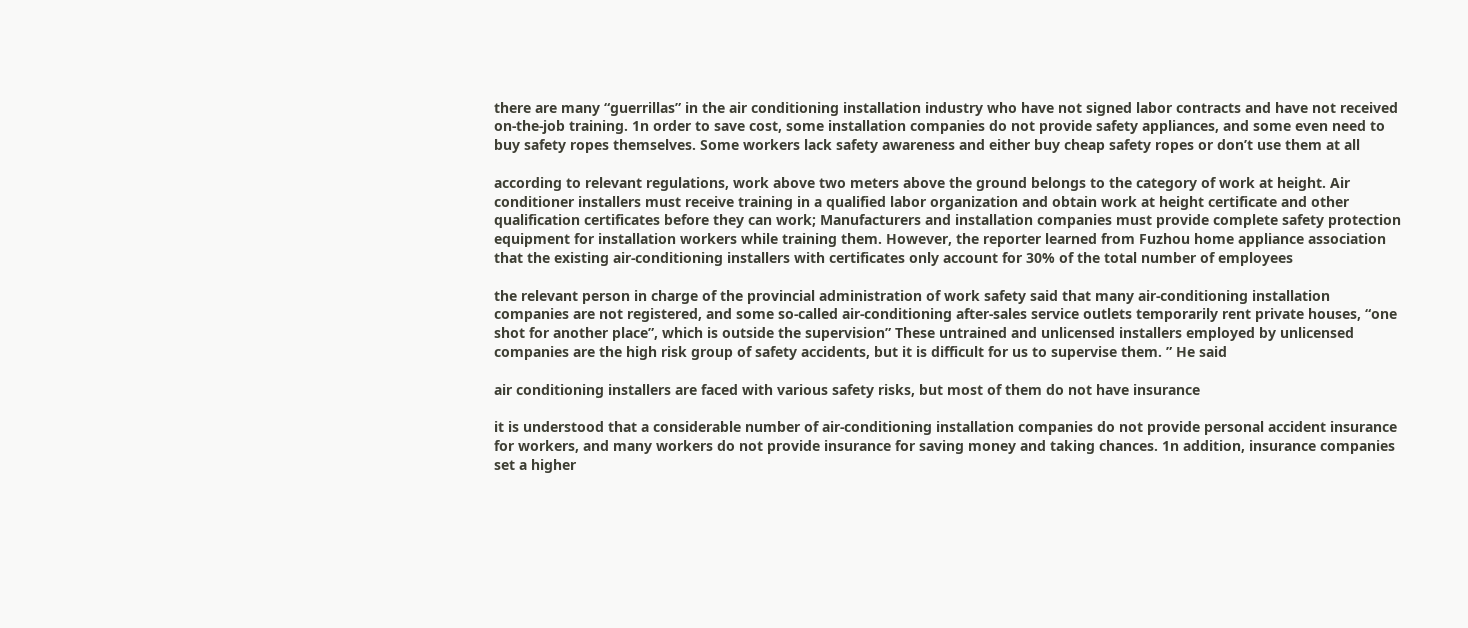there are many “guerrillas” in the air conditioning installation industry who have not signed labor contracts and have not received on-the-job training. 1n order to save cost, some installation companies do not provide safety appliances, and some even need to buy safety ropes themselves. Some workers lack safety awareness and either buy cheap safety ropes or don’t use them at all

according to relevant regulations, work above two meters above the ground belongs to the category of work at height. Air conditioner installers must receive training in a qualified labor organization and obtain work at height certificate and other qualification certificates before they can work; Manufacturers and installation companies must provide complete safety protection equipment for installation workers while training them. However, the reporter learned from Fuzhou home appliance association that the existing air-conditioning installers with certificates only account for 30% of the total number of employees

the relevant person in charge of the provincial administration of work safety said that many air-conditioning installation companies are not registered, and some so-called air-conditioning after-sales service outlets temporarily rent private houses, “one shot for another place”, which is outside the supervision” These untrained and unlicensed installers employed by unlicensed companies are the high risk group of safety accidents, but it is difficult for us to supervise them. ” He said

air conditioning installers are faced with various safety risks, but most of them do not have insurance

it is understood that a considerable number of air-conditioning installation companies do not provide personal accident insurance for workers, and many workers do not provide insurance for saving money and taking chances. 1n addition, insurance companies set a higher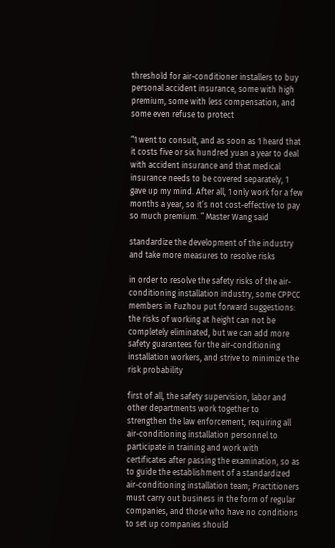threshold for air-conditioner installers to buy personal accident insurance, some with high premium, some with less compensation, and some even refuse to protect

“1 went to consult, and as soon as 1 heard that it costs five or six hundred yuan a year to deal with accident insurance and that medical insurance needs to be covered separately, 1 gave up my mind. After all, 1 only work for a few months a year, so it’s not cost-effective to pay so much premium. ” Master Wang said

standardize the development of the industry and take more measures to resolve risks

in order to resolve the safety risks of the air-conditioning installation industry, some CPPCC members in Fuzhou put forward suggestions: the risks of working at height can not be completely eliminated, but we can add more safety guarantees for the air-conditioning installation workers, and strive to minimize the risk probability

first of all, the safety supervision, labor and other departments work together to strengthen the law enforcement, requiring all air-conditioning installation personnel to participate in training and work with certificates after passing the examination, so as to guide the establishment of a standardized air-conditioning installation team; Practitioners must carry out business in the form of regular companies, and those who have no conditions to set up companies should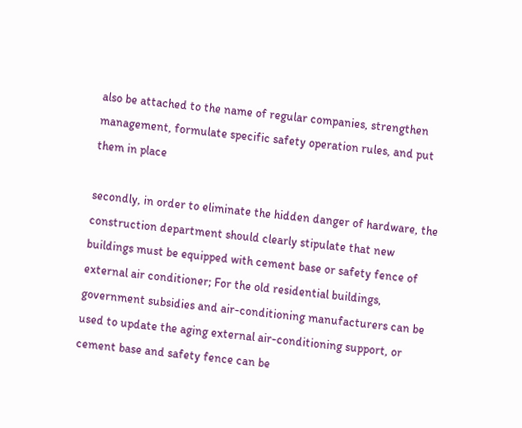also be attached to the name of regular companies, strengthen management, formulate specific safety operation rules, and put them in place

secondly, in order to eliminate the hidden danger of hardware, the construction department should clearly stipulate that new buildings must be equipped with cement base or safety fence of external air conditioner; For the old residential buildings, government subsidies and air-conditioning manufacturers can be used to update the aging external air-conditioning support, or cement base and safety fence can be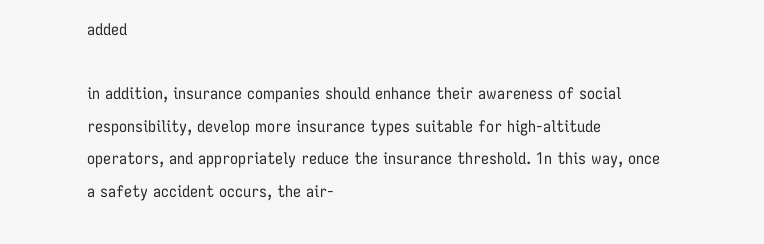added

in addition, insurance companies should enhance their awareness of social responsibility, develop more insurance types suitable for high-altitude operators, and appropriately reduce the insurance threshold. 1n this way, once a safety accident occurs, the air-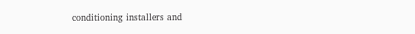conditioning installers and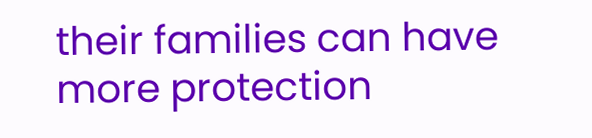their families can have more protection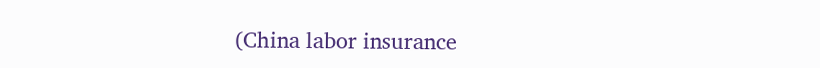(China labor insurance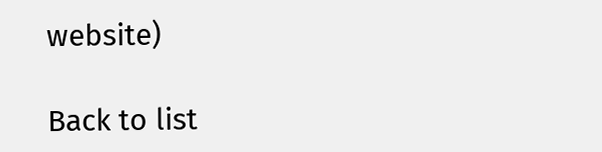website)

Back to list